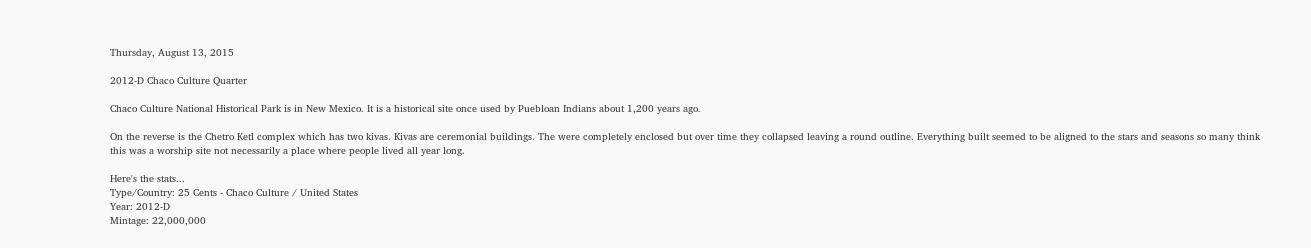Thursday, August 13, 2015

2012-D Chaco Culture Quarter

Chaco Culture National Historical Park is in New Mexico. It is a historical site once used by Puebloan Indians about 1,200 years ago.

On the reverse is the Chetro Ketl complex which has two kivas. Kivas are ceremonial buildings. The were completely enclosed but over time they collapsed leaving a round outline. Everything built seemed to be aligned to the stars and seasons so many think this was a worship site not necessarily a place where people lived all year long.

Here's the stats...
Type/Country: 25 Cents - Chaco Culture / United States
Year: 2012-D
Mintage: 22,000,000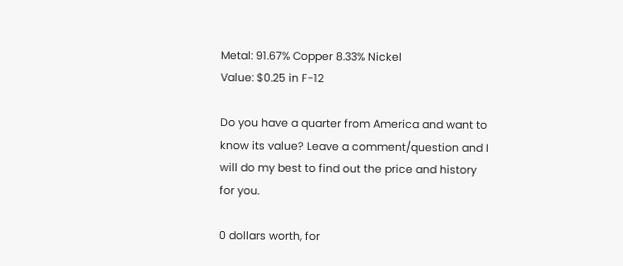Metal: 91.67% Copper 8.33% Nickel
Value: $0.25 in F-12

Do you have a quarter from America and want to know its value? Leave a comment/question and I will do my best to find out the price and history for you.

0 dollars worth, for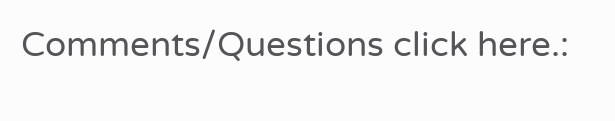Comments/Questions click here.: